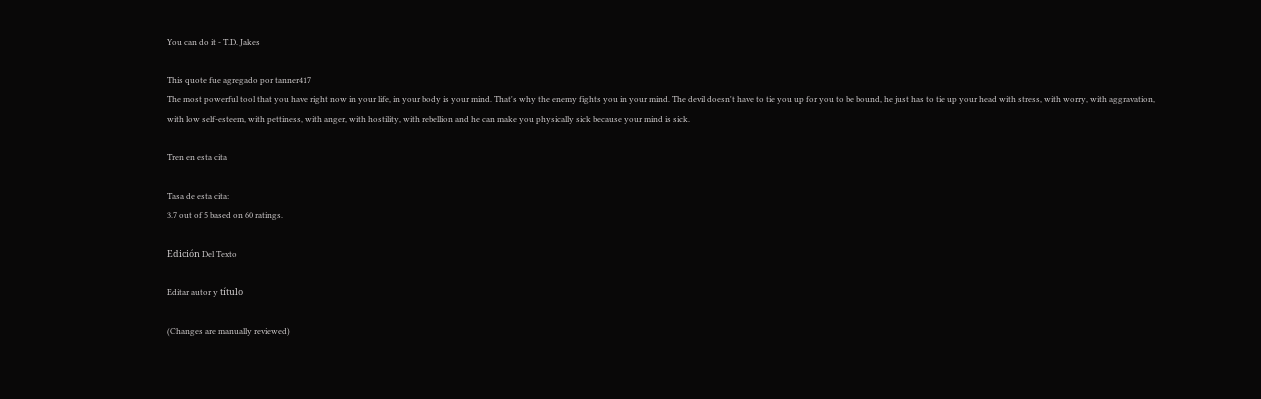You can do it - T.D. Jakes

This quote fue agregado por tanner417
The most powerful tool that you have right now in your life, in your body is your mind. That's why the enemy fights you in your mind. The devil doesn't have to tie you up for you to be bound, he just has to tie up your head with stress, with worry, with aggravation, with low self-esteem, with pettiness, with anger, with hostility, with rebellion and he can make you physically sick because your mind is sick.

Tren en esta cita

Tasa de esta cita:
3.7 out of 5 based on 60 ratings.

Edición Del Texto

Editar autor y título

(Changes are manually reviewed)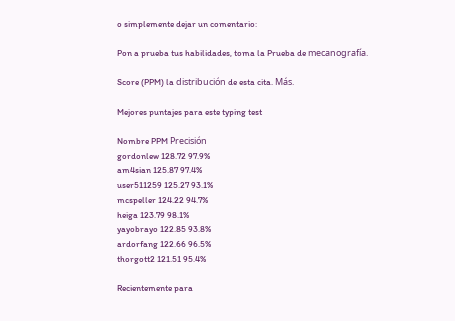o simplemente dejar un comentario:

Pon a prueba tus habilidades, toma la Prueba de mecanografía.

Score (PPM) la distribución de esta cita. Más.

Mejores puntajes para este typing test

Nombre PPM Precisión
gordonlew 128.72 97.9%
am4sian 125.87 97.4%
user511259 125.27 93.1%
mcspeller 124.22 94.7%
heiga 123.79 98.1%
yayobrayo 122.85 93.8%
ardorfang 122.66 96.5%
thorgott2 121.51 95.4%

Recientemente para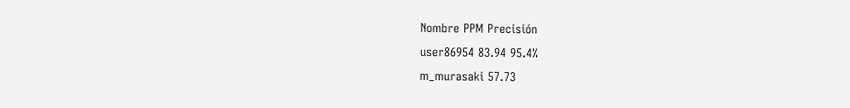Nombre PPM Precisión
user86954 83.94 95.4%
m_murasaki 57.73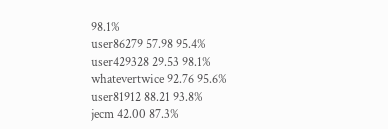98.1%
user86279 57.98 95.4%
user429328 29.53 98.1%
whatevertwice 92.76 95.6%
user81912 88.21 93.8%
jecm 42.00 87.3%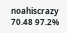noahiscrazy 70.48 97.2%